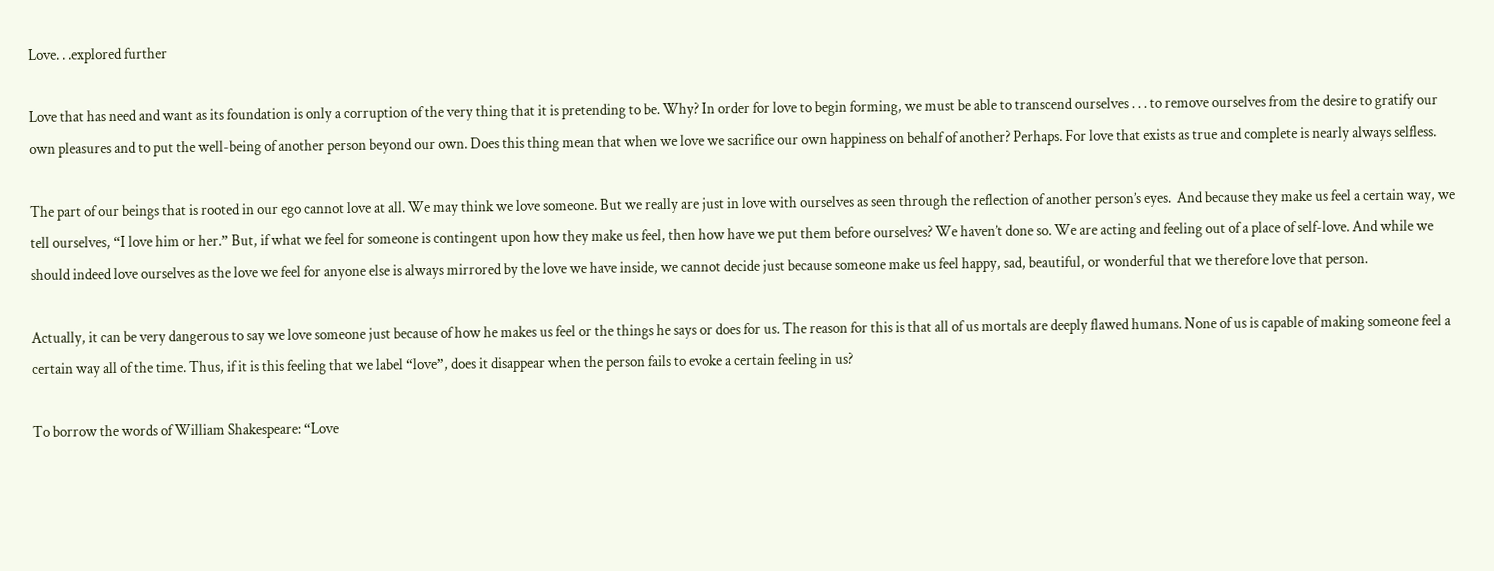Love. . .explored further

Love that has need and want as its foundation is only a corruption of the very thing that it is pretending to be. Why? In order for love to begin forming, we must be able to transcend ourselves . . . to remove ourselves from the desire to gratify our own pleasures and to put the well-being of another person beyond our own. Does this thing mean that when we love we sacrifice our own happiness on behalf of another? Perhaps. For love that exists as true and complete is nearly always selfless.

The part of our beings that is rooted in our ego cannot love at all. We may think we love someone. But we really are just in love with ourselves as seen through the reflection of another person’s eyes.  And because they make us feel a certain way, we tell ourselves, “I love him or her.” But, if what we feel for someone is contingent upon how they make us feel, then how have we put them before ourselves? We haven’t done so. We are acting and feeling out of a place of self-love. And while we should indeed love ourselves as the love we feel for anyone else is always mirrored by the love we have inside, we cannot decide just because someone make us feel happy, sad, beautiful, or wonderful that we therefore love that person.

Actually, it can be very dangerous to say we love someone just because of how he makes us feel or the things he says or does for us. The reason for this is that all of us mortals are deeply flawed humans. None of us is capable of making someone feel a certain way all of the time. Thus, if it is this feeling that we label “love”, does it disappear when the person fails to evoke a certain feeling in us?

To borrow the words of William Shakespeare: “Love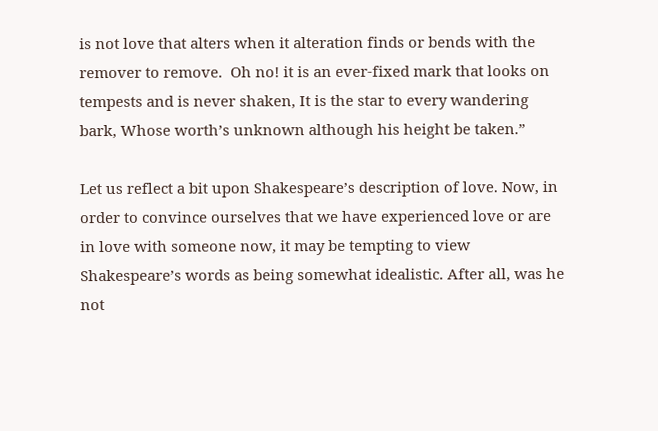is not love that alters when it alteration finds or bends with the remover to remove.  Oh no! it is an ever-fixed mark that looks on tempests and is never shaken, It is the star to every wandering bark, Whose worth’s unknown although his height be taken.”

Let us reflect a bit upon Shakespeare’s description of love. Now, in order to convince ourselves that we have experienced love or are in love with someone now, it may be tempting to view Shakespeare’s words as being somewhat idealistic. After all, was he not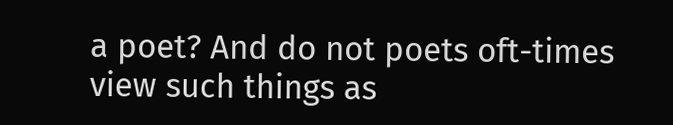a poet? And do not poets oft-times view such things as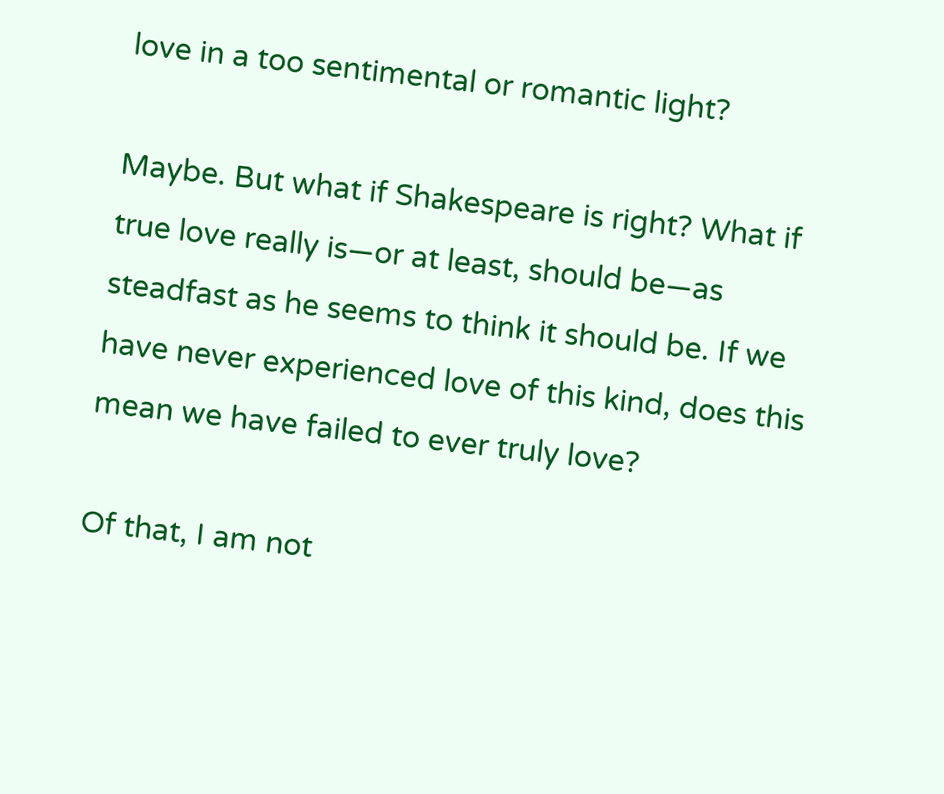love in a too sentimental or romantic light?

Maybe. But what if Shakespeare is right? What if true love really is—or at least, should be—as steadfast as he seems to think it should be. If we have never experienced love of this kind, does this mean we have failed to ever truly love?

Of that, I am not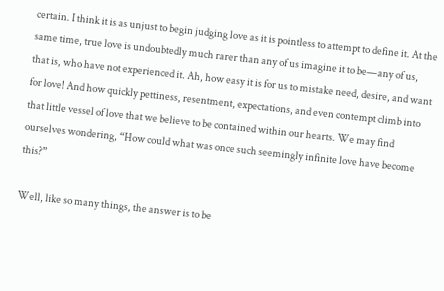certain. I think it is as unjust to begin judging love as it is pointless to attempt to define it. At the same time, true love is undoubtedly much rarer than any of us imagine it to be—any of us, that is, who have not experienced it. Ah, how easy it is for us to mistake need, desire, and want for love! And how quickly pettiness, resentment, expectations, and even contempt climb into that little vessel of love that we believe to be contained within our hearts. We may find ourselves wondering, “How could what was once such seemingly infinite love have become this?”

Well, like so many things, the answer is to be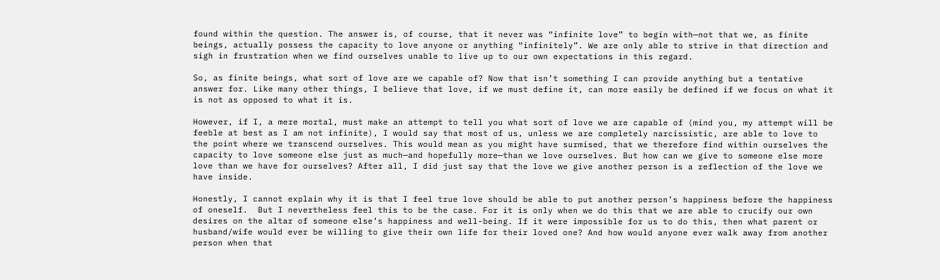found within the question. The answer is, of course, that it never was “infinite love” to begin with—not that we, as finite beings, actually possess the capacity to love anyone or anything “infinitely”. We are only able to strive in that direction and sigh in frustration when we find ourselves unable to live up to our own expectations in this regard.

So, as finite beings, what sort of love are we capable of? Now that isn’t something I can provide anything but a tentative answer for. Like many other things, I believe that love, if we must define it, can more easily be defined if we focus on what it is not as opposed to what it is.

However, if I, a mere mortal, must make an attempt to tell you what sort of love we are capable of (mind you, my attempt will be feeble at best as I am not infinite), I would say that most of us, unless we are completely narcissistic, are able to love to the point where we transcend ourselves. This would mean as you might have surmised, that we therefore find within ourselves the capacity to love someone else just as much—and hopefully more—than we love ourselves. But how can we give to someone else more love than we have for ourselves? After all, I did just say that the love we give another person is a reflection of the love we have inside.

Honestly, I cannot explain why it is that I feel true love should be able to put another person’s happiness before the happiness of oneself.  But I nevertheless feel this to be the case. For it is only when we do this that we are able to crucify our own desires on the altar of someone else’s happiness and well-being. If it were impossible for us to do this, then what parent or husband/wife would ever be willing to give their own life for their loved one? And how would anyone ever walk away from another person when that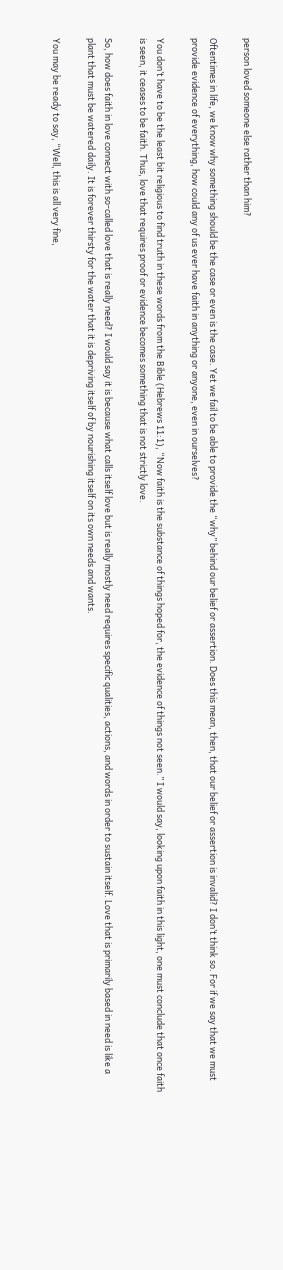person loved someone else rather than him?

Oftentimes in life, we know why something should be the case or even is the case. Yet we fail to be able to provide the “why” behind our belief or assertion. Does this mean, then, that our belief or assertion is invalid? I don’t think so. For if we say that we must provide evidence of everything, how could any of us ever have faith in anything or anyone, even in ourselves?

You don’t have to be the least bit religious to find truth in these words from the Bible (Hebrews 11:1), “Now faith is the substance of things hoped for, the evidence of things not seen.” I would say, looking upon faith in this light, one must conclude that once faith is seen, it ceases to be faith. Thus, love that requires proof or evidence becomes something that is not strictly love.

So, how does faith in love connect with so-called love that is really need? I would say it is because what calls itself love but is really mostly need requires specific qualities, actions, and words in order to sustain itself. Love that is primarily based in need is like a plant that must be watered daily. It is forever thirsty for the water that it is depriving itself of by nourishing itself on its own needs and wants.

You may be ready to say, “Well, this is all very fine,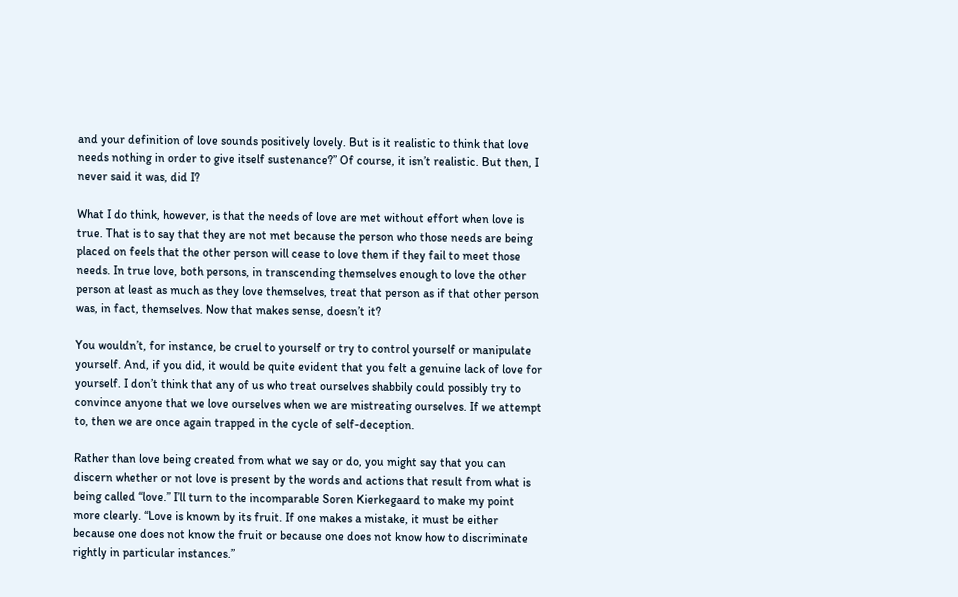and your definition of love sounds positively lovely. But is it realistic to think that love needs nothing in order to give itself sustenance?” Of course, it isn’t realistic. But then, I never said it was, did I?

What I do think, however, is that the needs of love are met without effort when love is true. That is to say that they are not met because the person who those needs are being placed on feels that the other person will cease to love them if they fail to meet those needs. In true love, both persons, in transcending themselves enough to love the other person at least as much as they love themselves, treat that person as if that other person was, in fact, themselves. Now that makes sense, doesn’t it?

You wouldn’t, for instance, be cruel to yourself or try to control yourself or manipulate yourself. And, if you did, it would be quite evident that you felt a genuine lack of love for yourself. I don’t think that any of us who treat ourselves shabbily could possibly try to convince anyone that we love ourselves when we are mistreating ourselves. If we attempt to, then we are once again trapped in the cycle of self-deception.

Rather than love being created from what we say or do, you might say that you can discern whether or not love is present by the words and actions that result from what is being called “love.” I’ll turn to the incomparable Soren Kierkegaard to make my point more clearly. “Love is known by its fruit. If one makes a mistake, it must be either because one does not know the fruit or because one does not know how to discriminate rightly in particular instances.”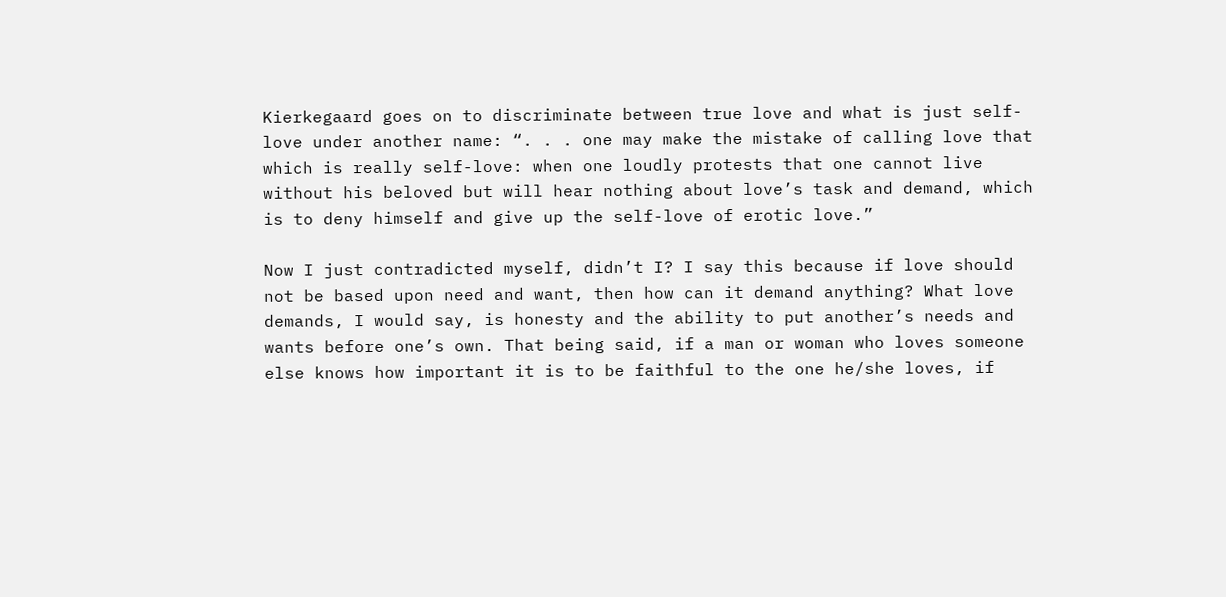Kierkegaard goes on to discriminate between true love and what is just self-love under another name: “. . . one may make the mistake of calling love that which is really self-love: when one loudly protests that one cannot live without his beloved but will hear nothing about love’s task and demand, which is to deny himself and give up the self-love of erotic love.”

Now I just contradicted myself, didn’t I? I say this because if love should not be based upon need and want, then how can it demand anything? What love demands, I would say, is honesty and the ability to put another’s needs and wants before one’s own. That being said, if a man or woman who loves someone else knows how important it is to be faithful to the one he/she loves, if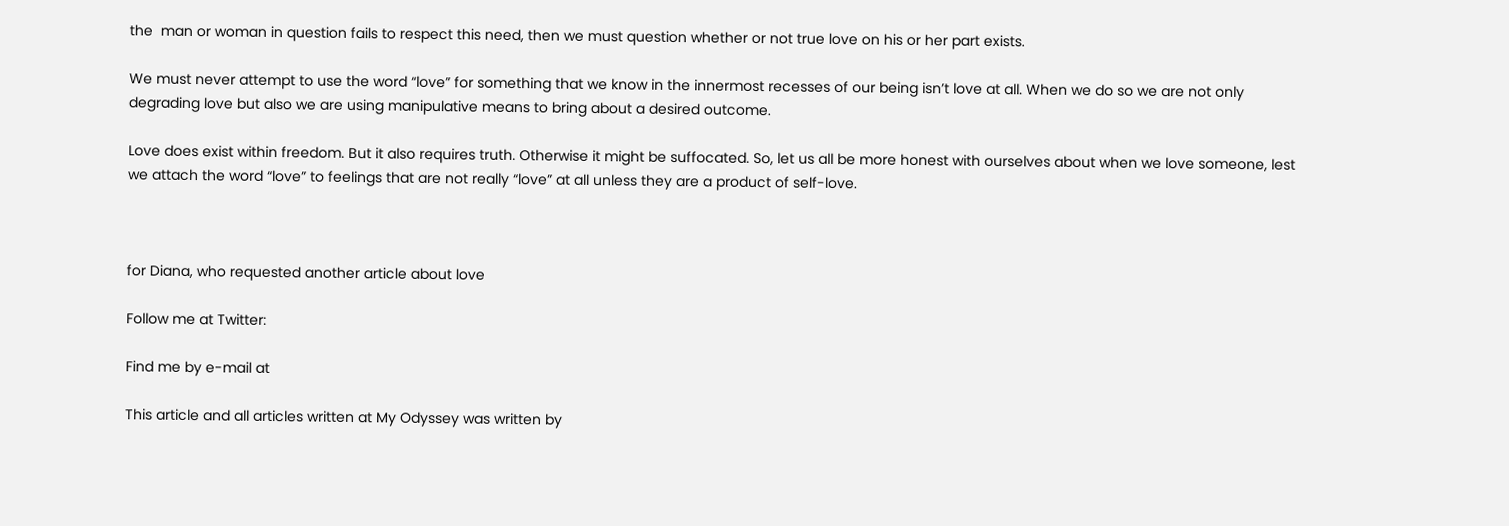the  man or woman in question fails to respect this need, then we must question whether or not true love on his or her part exists.

We must never attempt to use the word “love” for something that we know in the innermost recesses of our being isn’t love at all. When we do so we are not only degrading love but also we are using manipulative means to bring about a desired outcome.

Love does exist within freedom. But it also requires truth. Otherwise it might be suffocated. So, let us all be more honest with ourselves about when we love someone, lest we attach the word “love” to feelings that are not really “love” at all unless they are a product of self-love.



for Diana, who requested another article about love

Follow me at Twitter:

Find me by e-mail at

This article and all articles written at My Odyssey was written by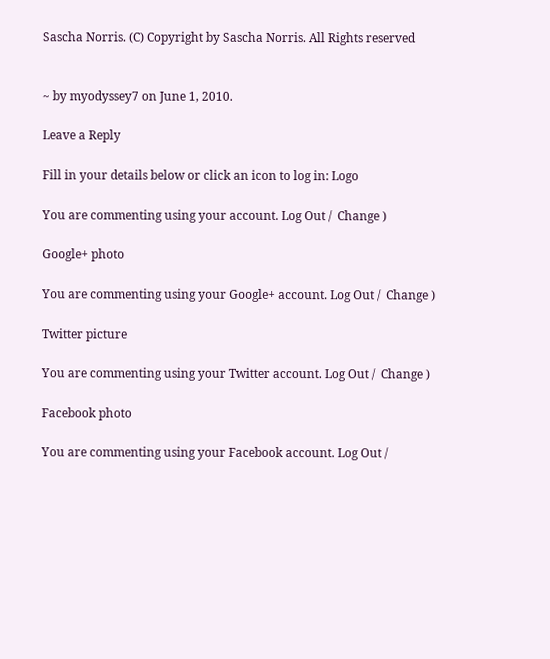Sascha Norris. (C) Copyright by Sascha Norris. All Rights reserved


~ by myodyssey7 on June 1, 2010.

Leave a Reply

Fill in your details below or click an icon to log in: Logo

You are commenting using your account. Log Out /  Change )

Google+ photo

You are commenting using your Google+ account. Log Out /  Change )

Twitter picture

You are commenting using your Twitter account. Log Out /  Change )

Facebook photo

You are commenting using your Facebook account. Log Out /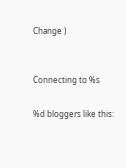Change )


Connecting to %s

%d bloggers like this: